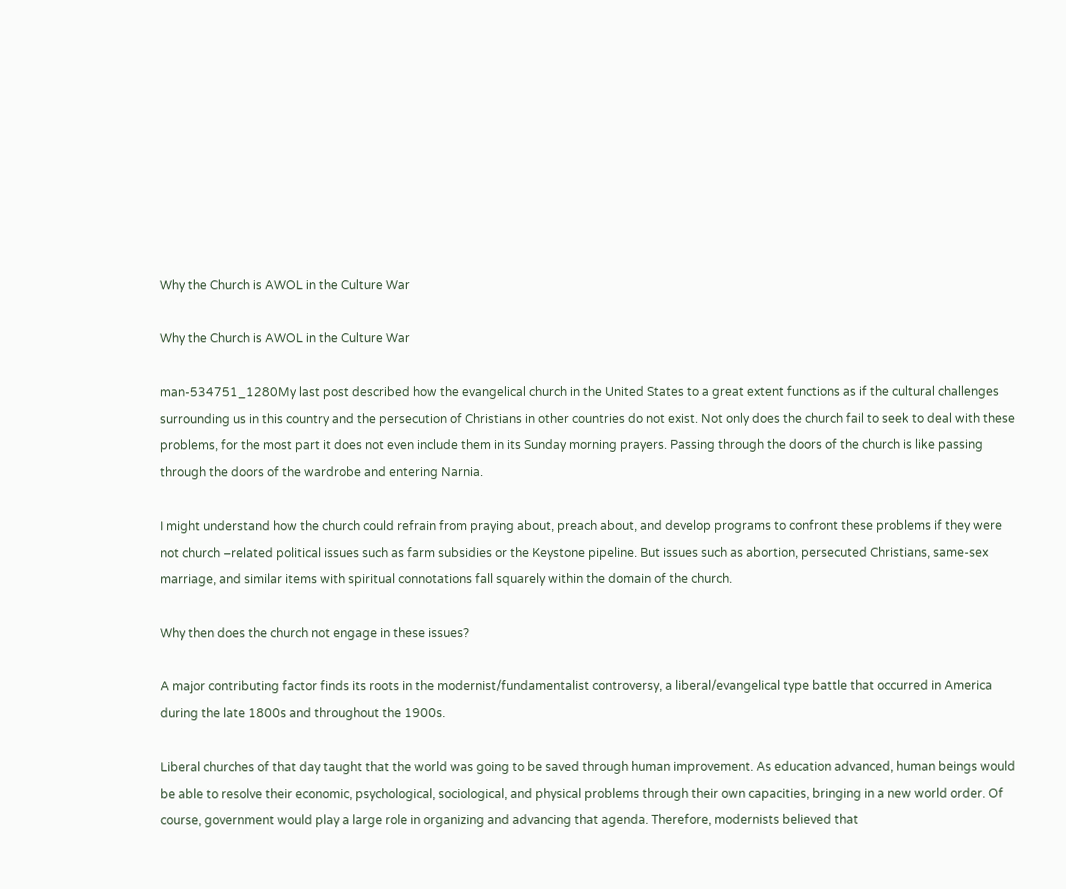Why the Church is AWOL in the Culture War

Why the Church is AWOL in the Culture War

man-534751_1280My last post described how the evangelical church in the United States to a great extent functions as if the cultural challenges surrounding us in this country and the persecution of Christians in other countries do not exist. Not only does the church fail to seek to deal with these problems, for the most part it does not even include them in its Sunday morning prayers. Passing through the doors of the church is like passing through the doors of the wardrobe and entering Narnia.

I might understand how the church could refrain from praying about, preach about, and develop programs to confront these problems if they were not church –related political issues such as farm subsidies or the Keystone pipeline. But issues such as abortion, persecuted Christians, same-sex marriage, and similar items with spiritual connotations fall squarely within the domain of the church.

Why then does the church not engage in these issues?

A major contributing factor finds its roots in the modernist/fundamentalist controversy, a liberal/evangelical type battle that occurred in America during the late 1800s and throughout the 1900s.

Liberal churches of that day taught that the world was going to be saved through human improvement. As education advanced, human beings would be able to resolve their economic, psychological, sociological, and physical problems through their own capacities, bringing in a new world order. Of course, government would play a large role in organizing and advancing that agenda. Therefore, modernists believed that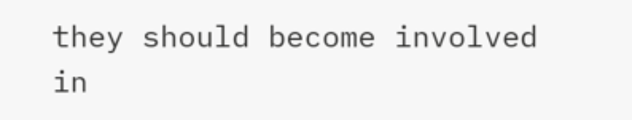they should become involved in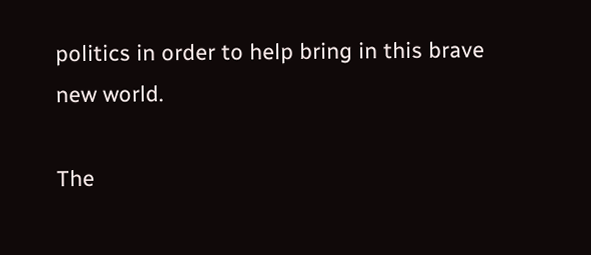politics in order to help bring in this brave new world.

The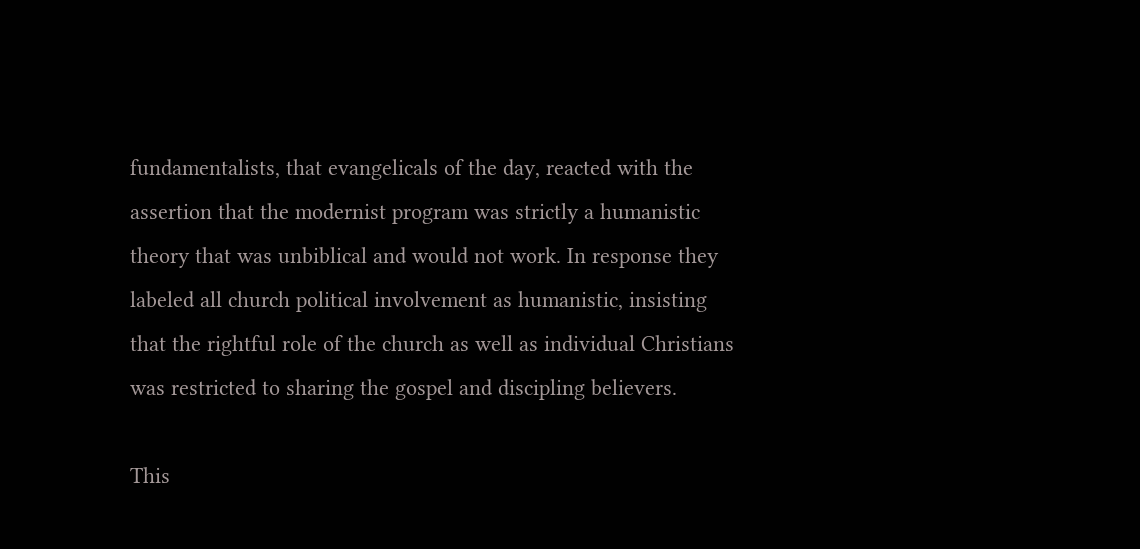fundamentalists, that evangelicals of the day, reacted with the assertion that the modernist program was strictly a humanistic theory that was unbiblical and would not work. In response they labeled all church political involvement as humanistic, insisting that the rightful role of the church as well as individual Christians was restricted to sharing the gospel and discipling believers.

This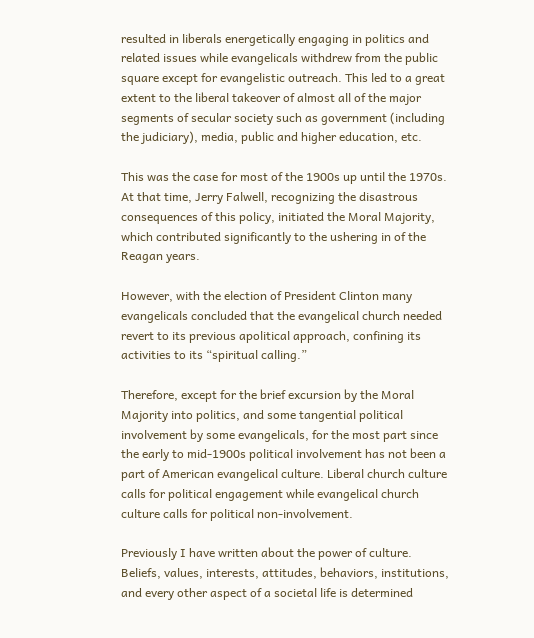resulted in liberals energetically engaging in politics and related issues while evangelicals withdrew from the public square except for evangelistic outreach. This led to a great extent to the liberal takeover of almost all of the major segments of secular society such as government (including the judiciary), media, public and higher education, etc.

This was the case for most of the 1900s up until the 1970s. At that time, Jerry Falwell, recognizing the disastrous consequences of this policy, initiated the Moral Majority, which contributed significantly to the ushering in of the Reagan years.

However, with the election of President Clinton many evangelicals concluded that the evangelical church needed revert to its previous apolitical approach, confining its activities to its “spiritual calling.”

Therefore, except for the brief excursion by the Moral Majority into politics, and some tangential political involvement by some evangelicals, for the most part since the early to mid-1900s political involvement has not been a part of American evangelical culture. Liberal church culture calls for political engagement while evangelical church culture calls for political non-involvement.

Previously I have written about the power of culture. Beliefs, values, interests, attitudes, behaviors, institutions, and every other aspect of a societal life is determined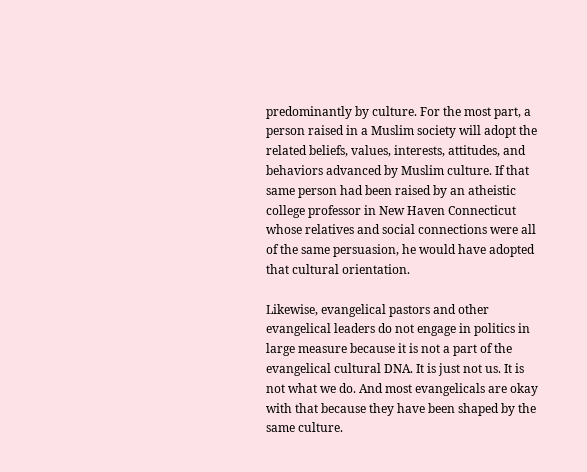predominantly by culture. For the most part, a person raised in a Muslim society will adopt the related beliefs, values, interests, attitudes, and behaviors advanced by Muslim culture. If that same person had been raised by an atheistic college professor in New Haven Connecticut whose relatives and social connections were all of the same persuasion, he would have adopted that cultural orientation.

Likewise, evangelical pastors and other evangelical leaders do not engage in politics in large measure because it is not a part of the evangelical cultural DNA. It is just not us. It is not what we do. And most evangelicals are okay with that because they have been shaped by the same culture.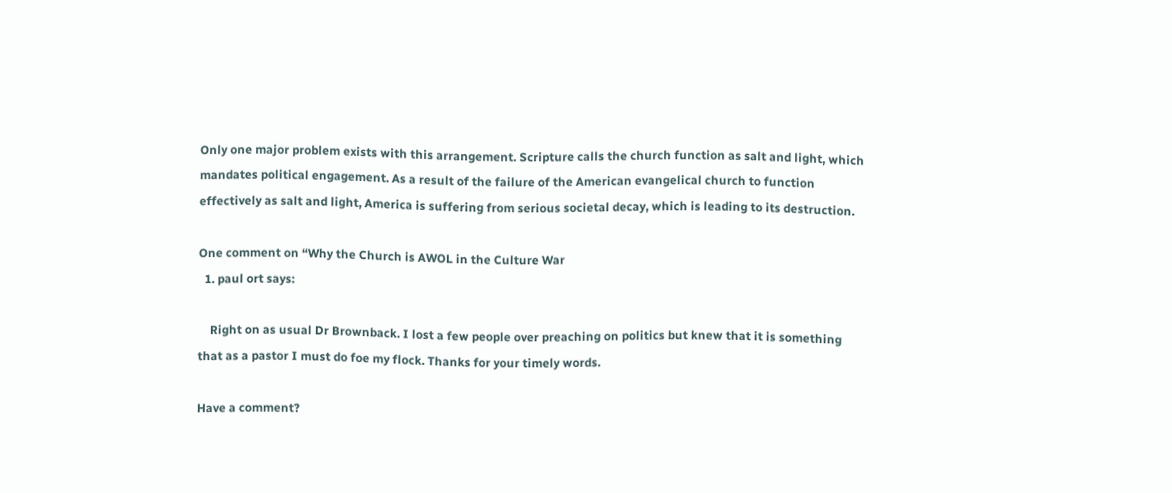Only one major problem exists with this arrangement. Scripture calls the church function as salt and light, which mandates political engagement. As a result of the failure of the American evangelical church to function effectively as salt and light, America is suffering from serious societal decay, which is leading to its destruction.

One comment on “Why the Church is AWOL in the Culture War
  1. paul ort says:

    Right on as usual Dr Brownback. I lost a few people over preaching on politics but knew that it is something that as a pastor I must do foe my flock. Thanks for your timely words.

Have a comment?